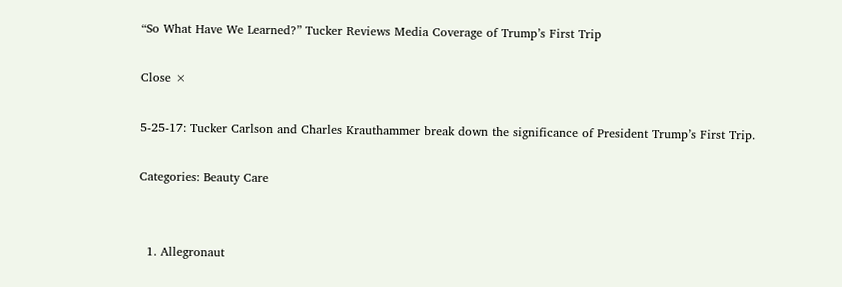“So What Have We Learned?” Tucker Reviews Media Coverage of Trump’s First Trip

Close ×

5-25-17: Tucker Carlson and Charles Krauthammer break down the significance of President Trump’s First Trip.

Categories: Beauty Care


  1. Allegronaut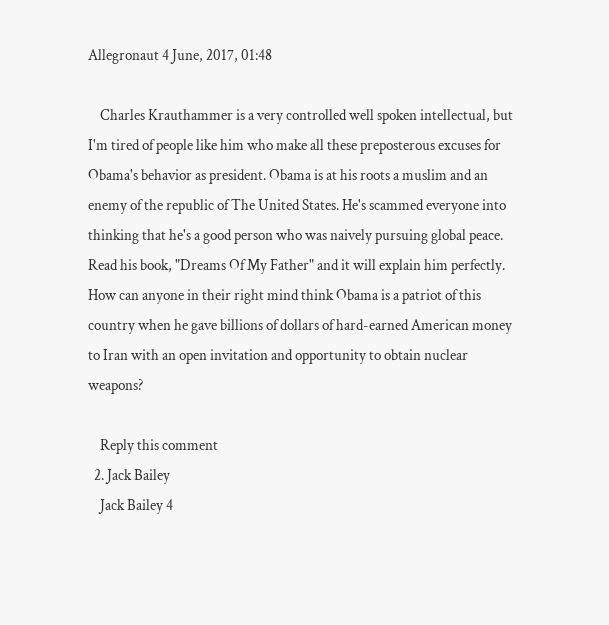Allegronaut 4 June, 2017, 01:48

    Charles Krauthammer is a very controlled well spoken intellectual, but I'm tired of people like him who make all these preposterous excuses for Obama's behavior as president. Obama is at his roots a muslim and an enemy of the republic of The United States. He's scammed everyone into thinking that he's a good person who was naively pursuing global peace. Read his book, "Dreams Of My Father" and it will explain him perfectly. How can anyone in their right mind think Obama is a patriot of this country when he gave billions of dollars of hard-earned American money to Iran with an open invitation and opportunity to obtain nuclear weapons?

    Reply this comment
  2. Jack Bailey
    Jack Bailey 4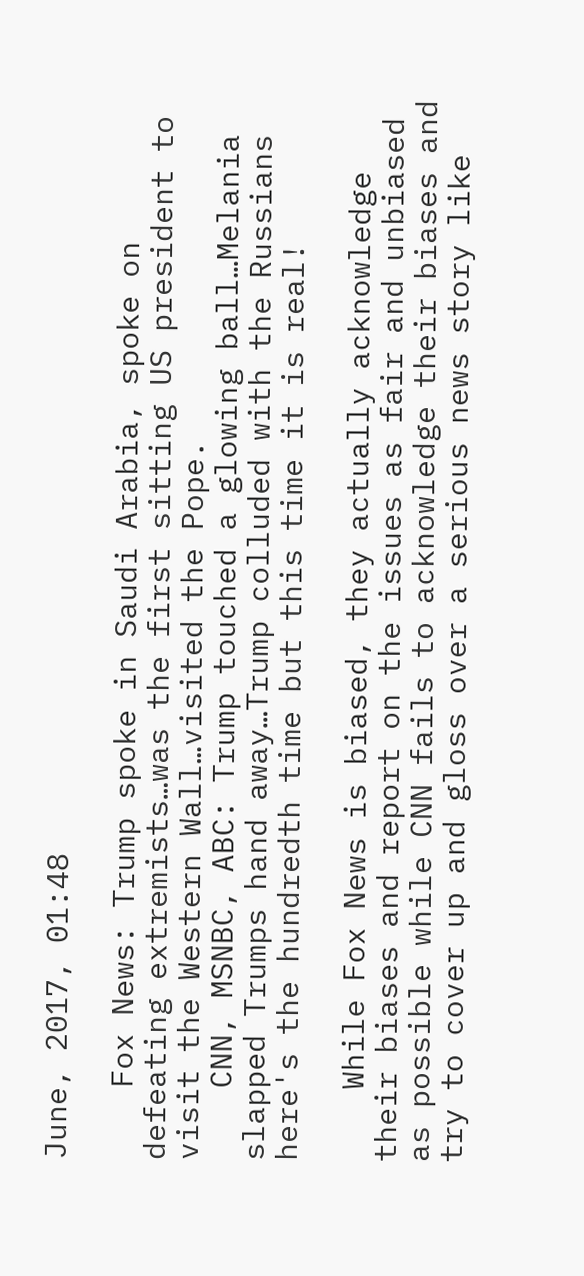June, 2017, 01:48

    Fox News: Trump spoke in Saudi Arabia, spoke on defeating extremists…was the first sitting US president to visit the Western Wall…visited the Pope.
    CNN, MSNBC, ABC: Trump touched a glowing ball…Melania slapped Trumps hand away…Trump colluded with the Russians here's the hundredth time but this time it is real!

    While Fox News is biased, they actually acknowledge their biases and report on the issues as fair and unbiased as possible while CNN fails to acknowledge their biases and try to cover up and gloss over a serious news story like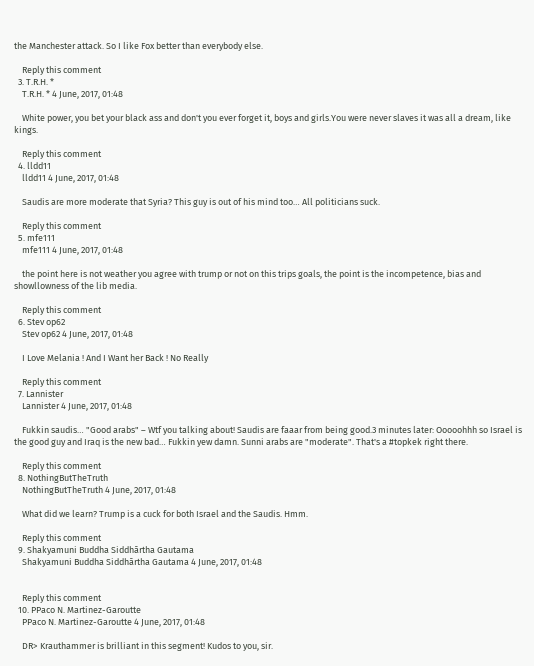the Manchester attack. So I like Fox better than everybody else.

    Reply this comment
  3. T.R.H. *
    T.R.H. * 4 June, 2017, 01:48

    White power, you bet your black ass and don't you ever forget it, boys and girls.You were never slaves it was all a dream, like kings.

    Reply this comment
  4. lldd11
    lldd11 4 June, 2017, 01:48

    Saudis are more moderate that Syria? This guy is out of his mind too… All politicians suck.

    Reply this comment
  5. mfe111
    mfe111 4 June, 2017, 01:48

    the point here is not weather you agree with trump or not on this trips goals, the point is the incompetence, bias and showllowness of the lib media.

    Reply this comment
  6. Stev op62
    Stev op62 4 June, 2017, 01:48

    I Love Melania ! And I Want her Back ! No Really

    Reply this comment
  7. Lannister
    Lannister 4 June, 2017, 01:48

    Fukkin saudis… "Good arabs" – Wtf you talking about! Saudis are faaar from being good.3 minutes later: Ooooohhh so Israel is the good guy and Iraq is the new bad… Fukkin yew damn. Sunni arabs are "moderate". That's a #topkek right there.

    Reply this comment
  8. NothingButTheTruth
    NothingButTheTruth 4 June, 2017, 01:48

    What did we learn? Trump is a cuck for both Israel and the Saudis. Hmm.

    Reply this comment
  9. Shakyamuni Buddha Siddhārtha Gautama
    Shakyamuni Buddha Siddhārtha Gautama 4 June, 2017, 01:48


    Reply this comment
  10. PPaco N. Martinez-Garoutte
    PPaco N. Martinez-Garoutte 4 June, 2017, 01:48

    DR> Krauthammer is brilliant in this segment! Kudos to you, sir.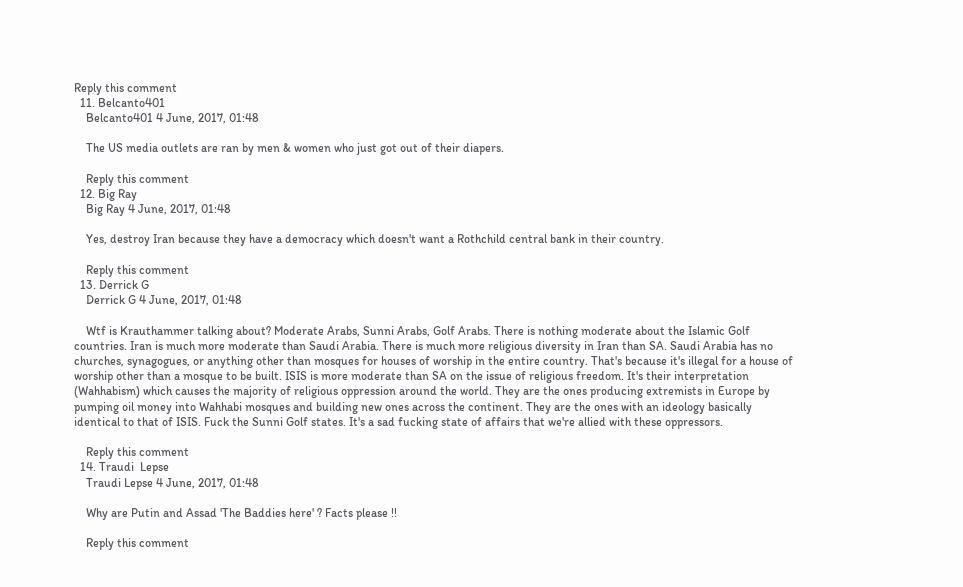Reply this comment
  11. Belcanto401
    Belcanto401 4 June, 2017, 01:48

    The US media outlets are ran by men & women who just got out of their diapers.

    Reply this comment
  12. Big Ray
    Big Ray 4 June, 2017, 01:48

    Yes, destroy Iran because they have a democracy which doesn't want a Rothchild central bank in their country.

    Reply this comment
  13. Derrick G
    Derrick G 4 June, 2017, 01:48

    Wtf is Krauthammer talking about? Moderate Arabs, Sunni Arabs, Golf Arabs. There is nothing moderate about the Islamic Golf countries. Iran is much more moderate than Saudi Arabia. There is much more religious diversity in Iran than SA. Saudi Arabia has no churches, synagogues, or anything other than mosques for houses of worship in the entire country. That's because it's illegal for a house of worship other than a mosque to be built. ISIS is more moderate than SA on the issue of religious freedom. It's their interpretation (Wahhabism) which causes the majority of religious oppression around the world. They are the ones producing extremists in Europe by pumping oil money into Wahhabi mosques and building new ones across the continent. They are the ones with an ideology basically identical to that of ISIS. Fuck the Sunni Golf states. It's a sad fucking state of affairs that we're allied with these oppressors.

    Reply this comment
  14. Traudi  Lepse
    Traudi Lepse 4 June, 2017, 01:48

    Why are Putin and Assad 'The Baddies here' ? Facts please !!

    Reply this comment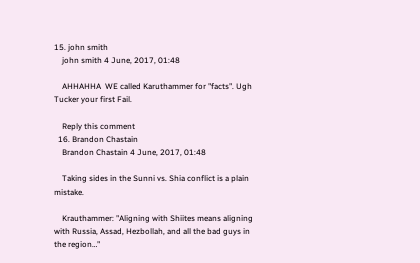15. john smith
    john smith 4 June, 2017, 01:48

    AHHAHHA  WE called Karuthammer for "facts". Ugh Tucker your first Fail.

    Reply this comment
  16. Brandon Chastain
    Brandon Chastain 4 June, 2017, 01:48

    Taking sides in the Sunni vs. Shia conflict is a plain mistake.

    Krauthammer: "Aligning with Shiites means aligning with Russia, Assad, Hezbollah, and all the bad guys in the region…"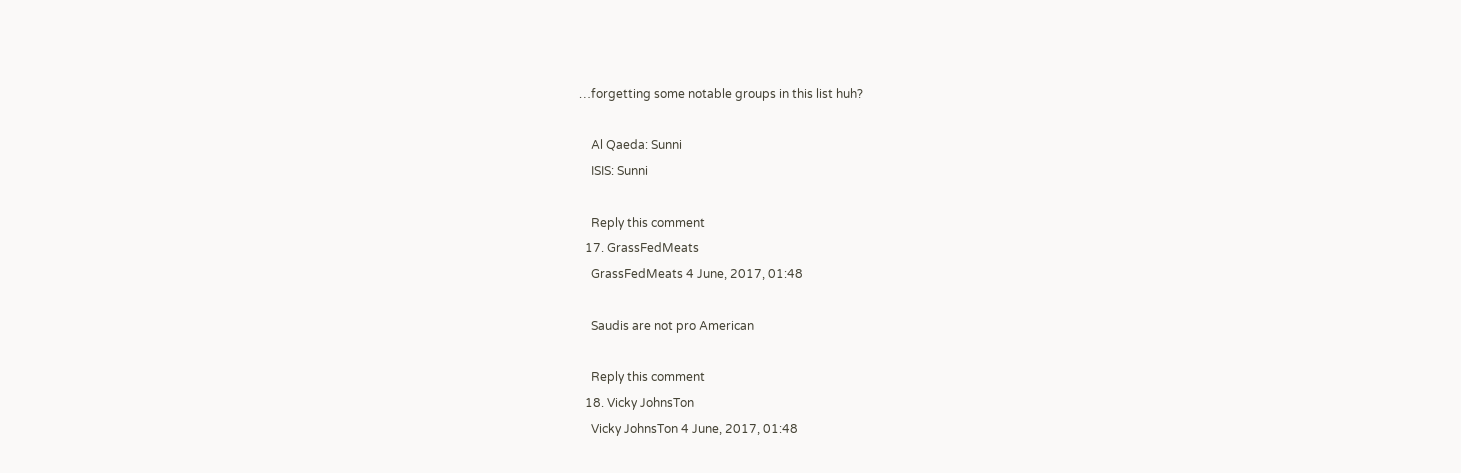…forgetting some notable groups in this list huh?

    Al Qaeda: Sunni
    ISIS: Sunni

    Reply this comment
  17. GrassFedMeats
    GrassFedMeats 4 June, 2017, 01:48

    Saudis are not pro American

    Reply this comment
  18. Vicky JohnsTon
    Vicky JohnsTon 4 June, 2017, 01:48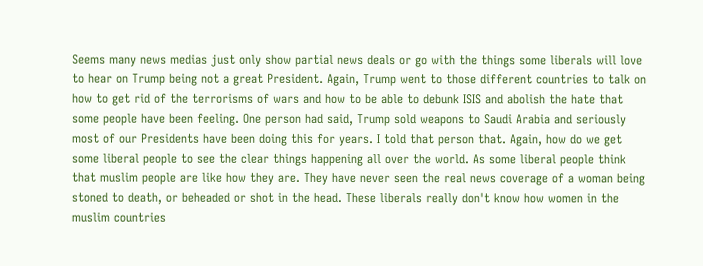Seems many news medias just only show partial news deals or go with the things some liberals will love to hear on Trump being not a great President. Again, Trump went to those different countries to talk on how to get rid of the terrorisms of wars and how to be able to debunk ISIS and abolish the hate that some people have been feeling. One person had said, Trump sold weapons to Saudi Arabia and seriously most of our Presidents have been doing this for years. I told that person that. Again, how do we get some liberal people to see the clear things happening all over the world. As some liberal people think that muslim people are like how they are. They have never seen the real news coverage of a woman being stoned to death, or beheaded or shot in the head. These liberals really don't know how women in the muslim countries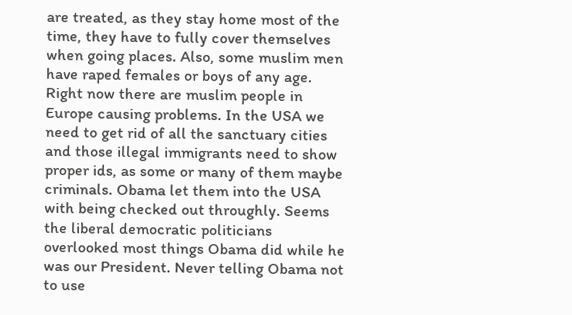are treated, as they stay home most of the time, they have to fully cover themselves when going places. Also, some muslim men have raped females or boys of any age. Right now there are muslim people in Europe causing problems. In the USA we need to get rid of all the sanctuary cities and those illegal immigrants need to show proper ids, as some or many of them maybe criminals. Obama let them into the USA with being checked out throughly. Seems the liberal democratic politicians overlooked most things Obama did while he was our President. Never telling Obama not to use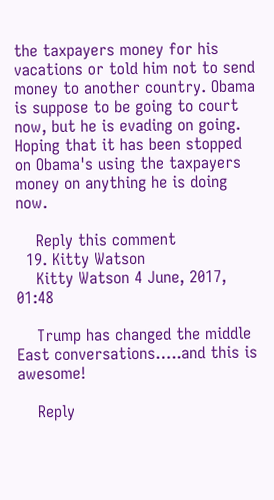the taxpayers money for his vacations or told him not to send money to another country. Obama is suppose to be going to court now, but he is evading on going. Hoping that it has been stopped on Obama's using the taxpayers money on anything he is doing now.

    Reply this comment
  19. Kitty Watson
    Kitty Watson 4 June, 2017, 01:48

    Trump has changed the middle East conversations…..and this is awesome!

    Reply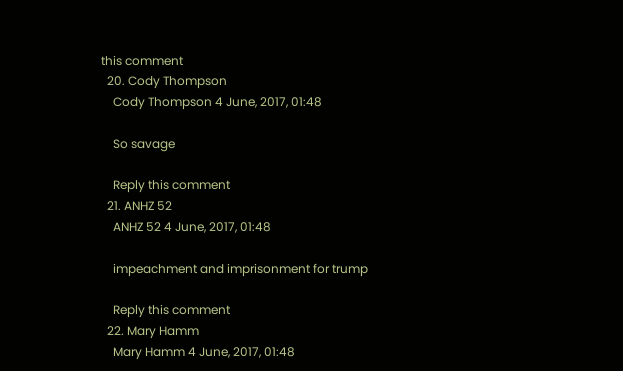this comment
  20. Cody Thompson
    Cody Thompson 4 June, 2017, 01:48

    So savage

    Reply this comment
  21. ANHZ 52
    ANHZ 52 4 June, 2017, 01:48

    impeachment and imprisonment for trump

    Reply this comment
  22. Mary Hamm
    Mary Hamm 4 June, 2017, 01:48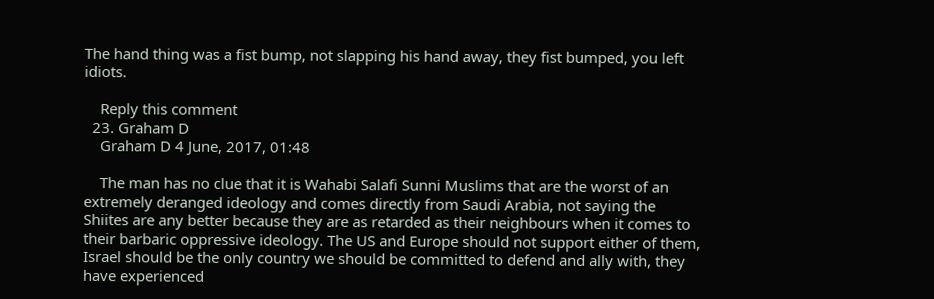The hand thing was a fist bump, not slapping his hand away, they fist bumped, you left idiots.

    Reply this comment
  23. Graham D
    Graham D 4 June, 2017, 01:48

    The man has no clue that it is Wahabi Salafi Sunni Muslims that are the worst of an extremely deranged ideology and comes directly from Saudi Arabia, not saying the Shiites are any better because they are as retarded as their neighbours when it comes to their barbaric oppressive ideology. The US and Europe should not support either of them, Israel should be the only country we should be committed to defend and ally with, they have experienced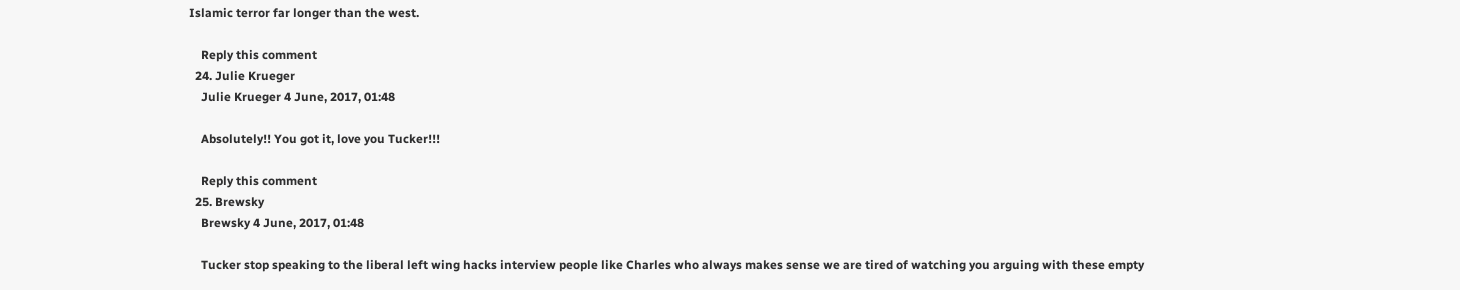Islamic terror far longer than the west.

    Reply this comment
  24. Julie Krueger
    Julie Krueger 4 June, 2017, 01:48

    Absolutely!! You got it, love you Tucker!!!

    Reply this comment
  25. Brewsky
    Brewsky 4 June, 2017, 01:48

    Tucker stop speaking to the liberal left wing hacks interview people like Charles who always makes sense we are tired of watching you arguing with these empty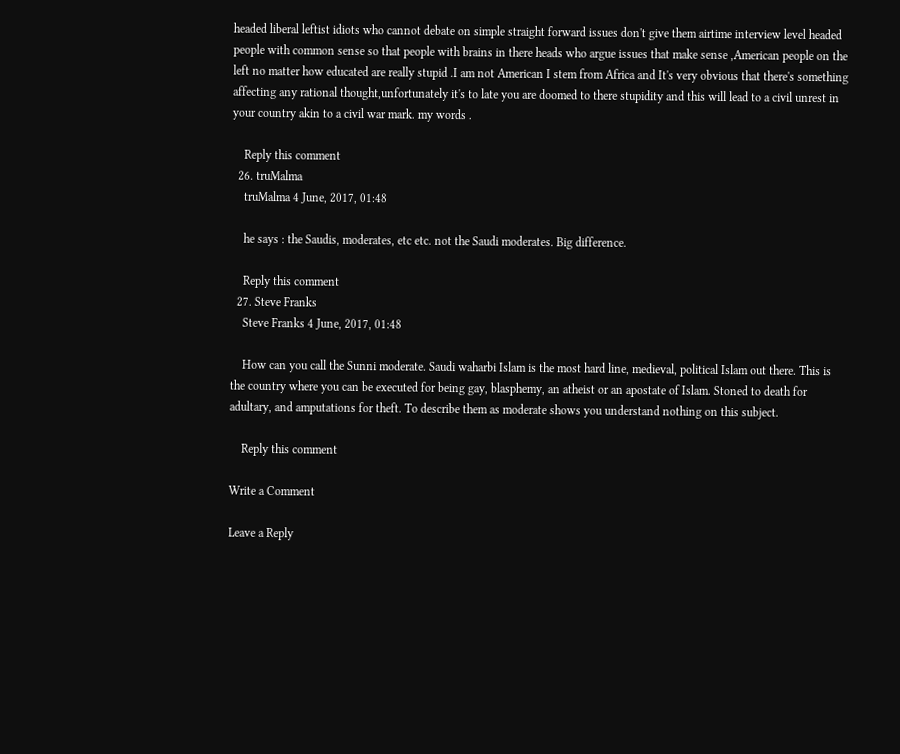headed liberal leftist idiots who cannot debate on simple straight forward issues don't give them airtime interview level headed people with common sense so that people with brains in there heads who argue issues that make sense ,American people on the left no matter how educated are really stupid .I am not American I stem from Africa and It's very obvious that there's something affecting any rational thought,unfortunately it's to late you are doomed to there stupidity and this will lead to a civil unrest in your country akin to a civil war mark. my words .

    Reply this comment
  26. truMalma
    truMalma 4 June, 2017, 01:48

    he says : the Saudis, moderates, etc etc. not the Saudi moderates. Big difference.

    Reply this comment
  27. Steve Franks
    Steve Franks 4 June, 2017, 01:48

    How can you call the Sunni moderate. Saudi waharbi Islam is the most hard line, medieval, political Islam out there. This is the country where you can be executed for being gay, blasphemy, an atheist or an apostate of Islam. Stoned to death for adultary, and amputations for theft. To describe them as moderate shows you understand nothing on this subject.

    Reply this comment

Write a Comment

Leave a Reply